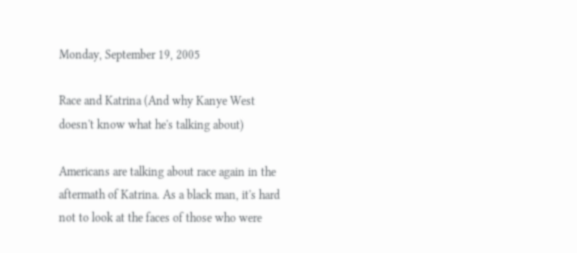Monday, September 19, 2005

Race and Katrina (And why Kanye West doesn't know what he's talking about)

Americans are talking about race again in the aftermath of Katrina. As a black man, it's hard not to look at the faces of those who were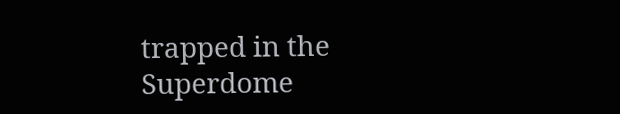trapped in the Superdome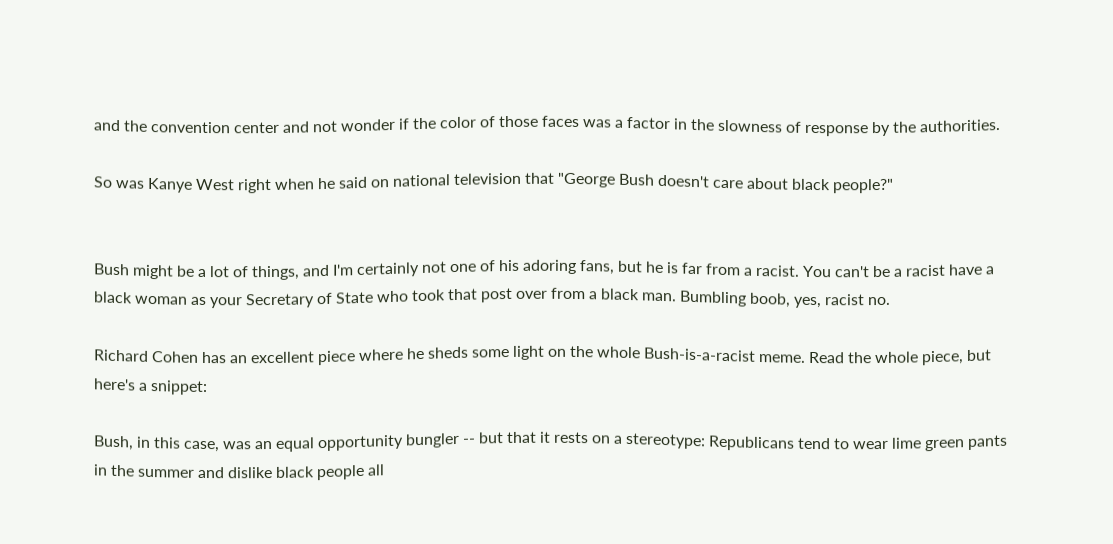and the convention center and not wonder if the color of those faces was a factor in the slowness of response by the authorities.

So was Kanye West right when he said on national television that "George Bush doesn't care about black people?"


Bush might be a lot of things, and I'm certainly not one of his adoring fans, but he is far from a racist. You can't be a racist have a black woman as your Secretary of State who took that post over from a black man. Bumbling boob, yes, racist no.

Richard Cohen has an excellent piece where he sheds some light on the whole Bush-is-a-racist meme. Read the whole piece, but here's a snippet:

Bush, in this case, was an equal opportunity bungler -- but that it rests on a stereotype: Republicans tend to wear lime green pants in the summer and dislike black people all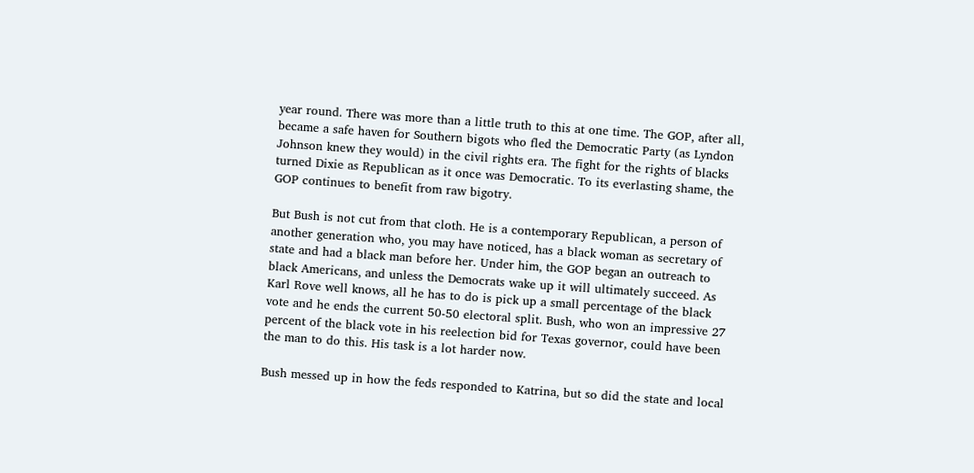year round. There was more than a little truth to this at one time. The GOP, after all, became a safe haven for Southern bigots who fled the Democratic Party (as Lyndon Johnson knew they would) in the civil rights era. The fight for the rights of blacks turned Dixie as Republican as it once was Democratic. To its everlasting shame, the GOP continues to benefit from raw bigotry.

But Bush is not cut from that cloth. He is a contemporary Republican, a person of another generation who, you may have noticed, has a black woman as secretary of state and had a black man before her. Under him, the GOP began an outreach to black Americans, and unless the Democrats wake up it will ultimately succeed. As Karl Rove well knows, all he has to do is pick up a small percentage of the black vote and he ends the current 50-50 electoral split. Bush, who won an impressive 27 percent of the black vote in his reelection bid for Texas governor, could have been the man to do this. His task is a lot harder now.

Bush messed up in how the feds responded to Katrina, but so did the state and local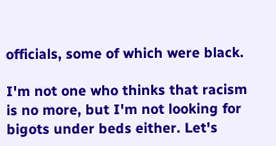officials, some of which were black.

I'm not one who thinks that racism is no more, but I'm not looking for bigots under beds either. Let's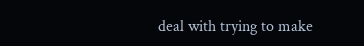deal with trying to make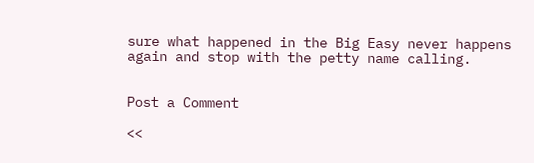sure what happened in the Big Easy never happens again and stop with the petty name calling.


Post a Comment

<<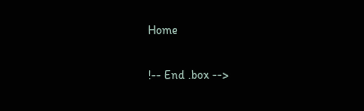Home

!-- End .box -->